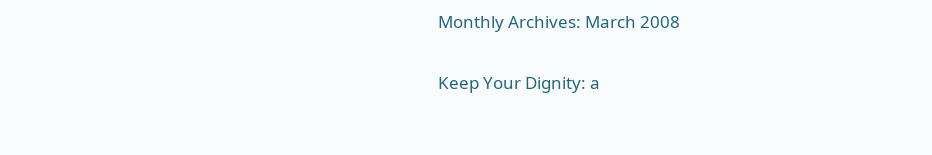Monthly Archives: March 2008

Keep Your Dignity: a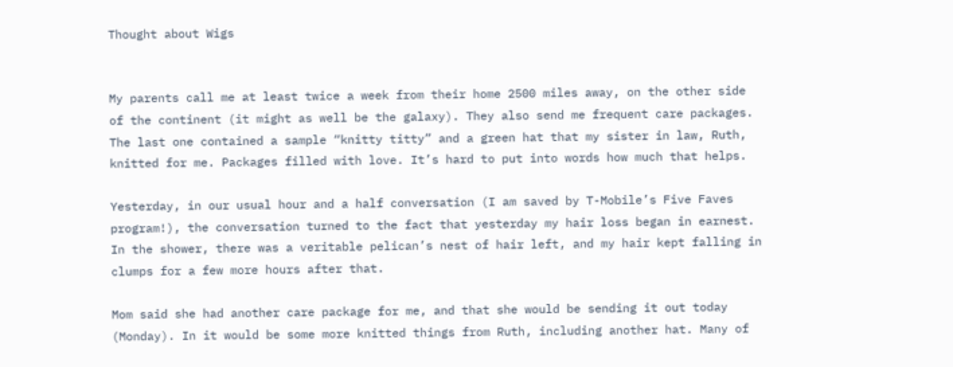Thought about Wigs


My parents call me at least twice a week from their home 2500 miles away, on the other side of the continent (it might as well be the galaxy). They also send me frequent care packages. The last one contained a sample “knitty titty” and a green hat that my sister in law, Ruth, knitted for me. Packages filled with love. It’s hard to put into words how much that helps.

Yesterday, in our usual hour and a half conversation (I am saved by T-Mobile’s Five Faves program!), the conversation turned to the fact that yesterday my hair loss began in earnest. In the shower, there was a veritable pelican’s nest of hair left, and my hair kept falling in clumps for a few more hours after that.

Mom said she had another care package for me, and that she would be sending it out today (Monday). In it would be some more knitted things from Ruth, including another hat. Many of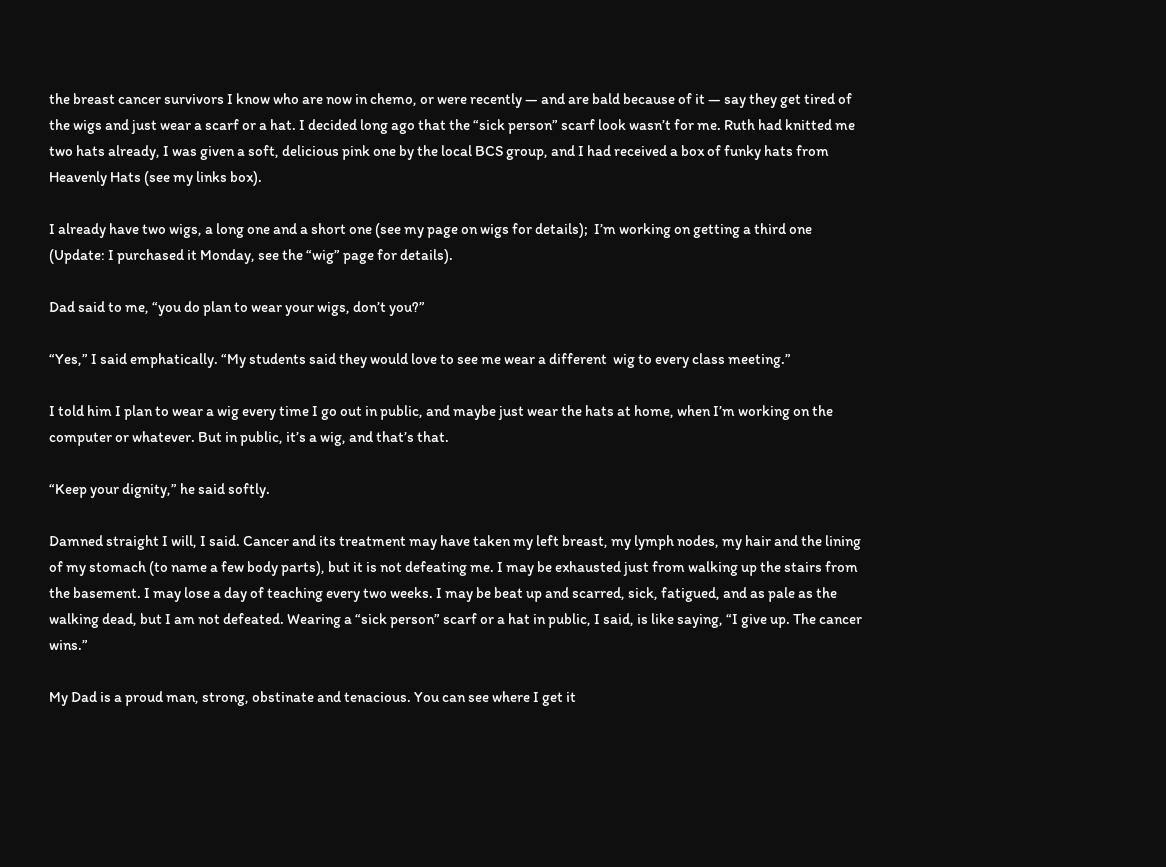the breast cancer survivors I know who are now in chemo, or were recently — and are bald because of it — say they get tired of the wigs and just wear a scarf or a hat. I decided long ago that the “sick person” scarf look wasn’t for me. Ruth had knitted me two hats already, I was given a soft, delicious pink one by the local BCS group, and I had received a box of funky hats from Heavenly Hats (see my links box).

I already have two wigs, a long one and a short one (see my page on wigs for details);  I’m working on getting a third one (Update: I purchased it Monday, see the “wig” page for details).

Dad said to me, “you do plan to wear your wigs, don’t you?”

“Yes,” I said emphatically. “My students said they would love to see me wear a different  wig to every class meeting.”

I told him I plan to wear a wig every time I go out in public, and maybe just wear the hats at home, when I’m working on the computer or whatever. But in public, it’s a wig, and that’s that.

“Keep your dignity,” he said softly.

Damned straight I will, I said. Cancer and its treatment may have taken my left breast, my lymph nodes, my hair and the lining of my stomach (to name a few body parts), but it is not defeating me. I may be exhausted just from walking up the stairs from the basement. I may lose a day of teaching every two weeks. I may be beat up and scarred, sick, fatigued, and as pale as the walking dead, but I am not defeated. Wearing a “sick person” scarf or a hat in public, I said, is like saying, “I give up. The cancer wins.”

My Dad is a proud man, strong, obstinate and tenacious. You can see where I get it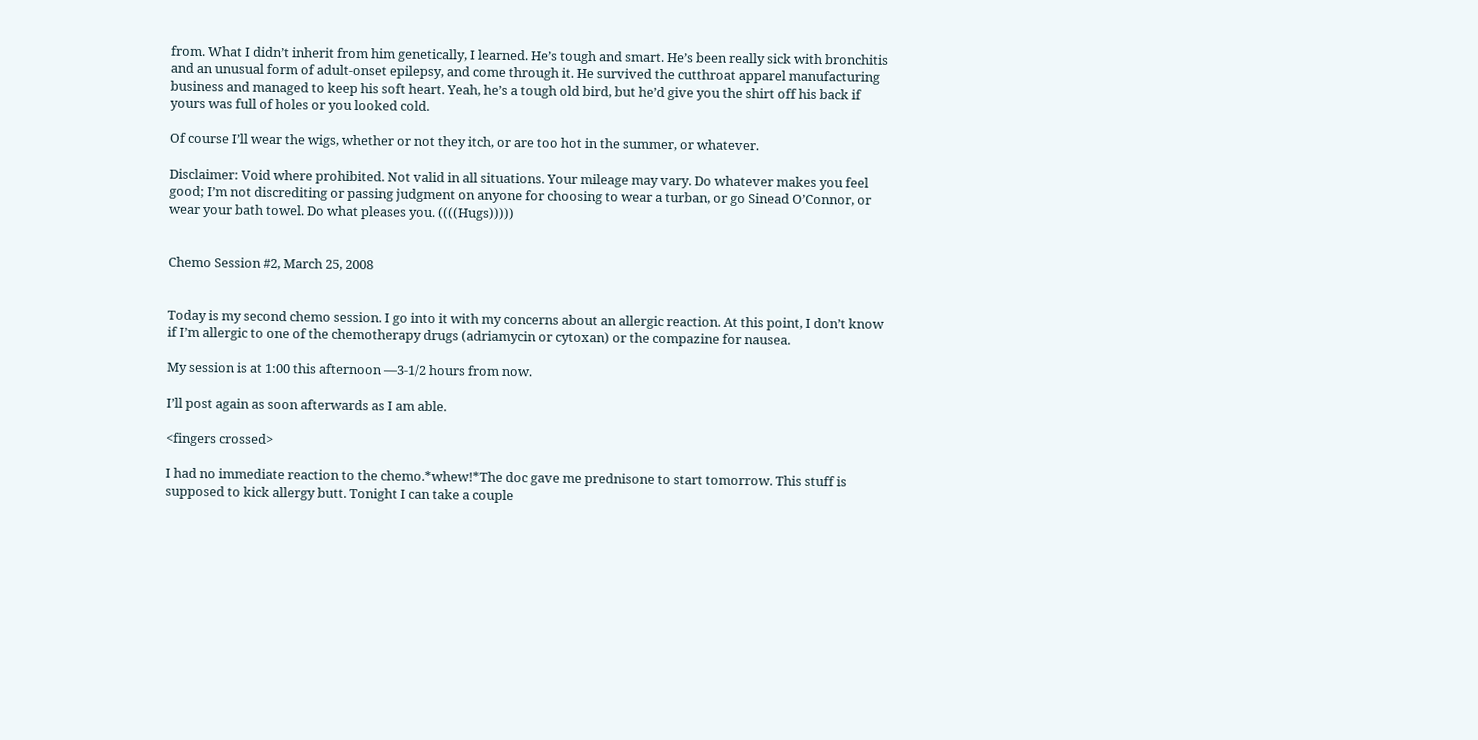from. What I didn’t inherit from him genetically, I learned. He’s tough and smart. He’s been really sick with bronchitis and an unusual form of adult-onset epilepsy, and come through it. He survived the cutthroat apparel manufacturing business and managed to keep his soft heart. Yeah, he’s a tough old bird, but he’d give you the shirt off his back if yours was full of holes or you looked cold.

Of course I’ll wear the wigs, whether or not they itch, or are too hot in the summer, or whatever.

Disclaimer: Void where prohibited. Not valid in all situations. Your mileage may vary. Do whatever makes you feel good; I’m not discrediting or passing judgment on anyone for choosing to wear a turban, or go Sinead O’Connor, or wear your bath towel. Do what pleases you. ((((Hugs)))))


Chemo Session #2, March 25, 2008


Today is my second chemo session. I go into it with my concerns about an allergic reaction. At this point, I don’t know if I’m allergic to one of the chemotherapy drugs (adriamycin or cytoxan) or the compazine for nausea.

My session is at 1:00 this afternoon —3-1/2 hours from now.

I’ll post again as soon afterwards as I am able.

<fingers crossed>

I had no immediate reaction to the chemo.*whew!*The doc gave me prednisone to start tomorrow. This stuff is supposed to kick allergy butt. Tonight I can take a couple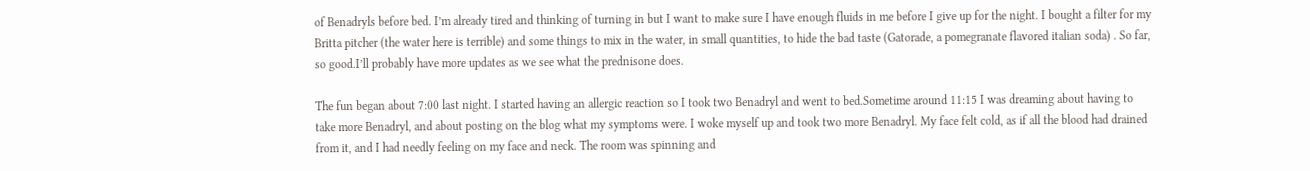of Benadryls before bed. I’m already tired and thinking of turning in but I want to make sure I have enough fluids in me before I give up for the night. I bought a filter for my Britta pitcher (the water here is terrible) and some things to mix in the water, in small quantities, to hide the bad taste (Gatorade, a pomegranate flavored italian soda) . So far, so good.I’ll probably have more updates as we see what the prednisone does.

The fun began about 7:00 last night. I started having an allergic reaction so I took two Benadryl and went to bed.Sometime around 11:15 I was dreaming about having to take more Benadryl, and about posting on the blog what my symptoms were. I woke myself up and took two more Benadryl. My face felt cold, as if all the blood had drained from it, and I had needly feeling on my face and neck. The room was spinning and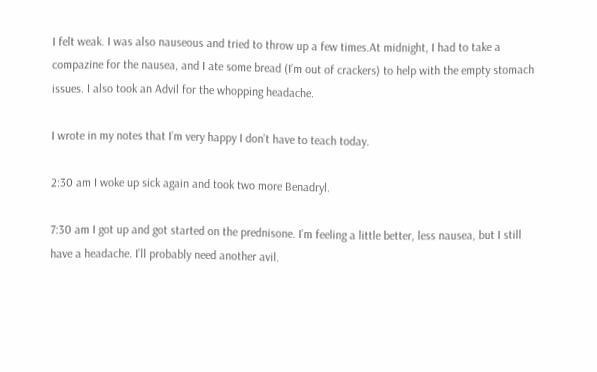I felt weak. I was also nauseous and tried to throw up a few times.At midnight, I had to take a compazine for the nausea, and I ate some bread (I’m out of crackers) to help with the empty stomach issues. I also took an Advil for the whopping headache.

I wrote in my notes that I’m very happy I don’t have to teach today.

2:30 am I woke up sick again and took two more Benadryl.

7:30 am I got up and got started on the prednisone. I’m feeling a little better, less nausea, but I still have a headache. I’ll probably need another avil.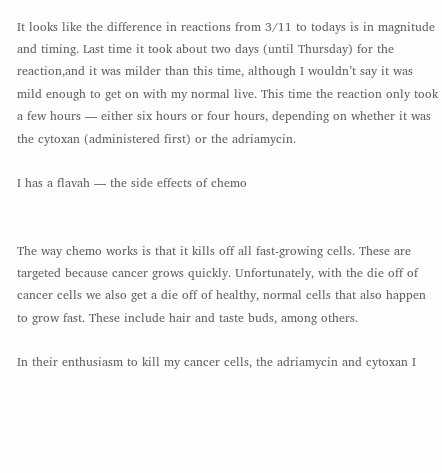It looks like the difference in reactions from 3/11 to todays is in magnitude and timing. Last time it took about two days (until Thursday) for the reaction,and it was milder than this time, although I wouldn’t say it was mild enough to get on with my normal live. This time the reaction only took a few hours — either six hours or four hours, depending on whether it was the cytoxan (administered first) or the adriamycin.

I has a flavah — the side effects of chemo


The way chemo works is that it kills off all fast-growing cells. These are targeted because cancer grows quickly. Unfortunately, with the die off of cancer cells we also get a die off of healthy, normal cells that also happen to grow fast. These include hair and taste buds, among others.

In their enthusiasm to kill my cancer cells, the adriamycin and cytoxan I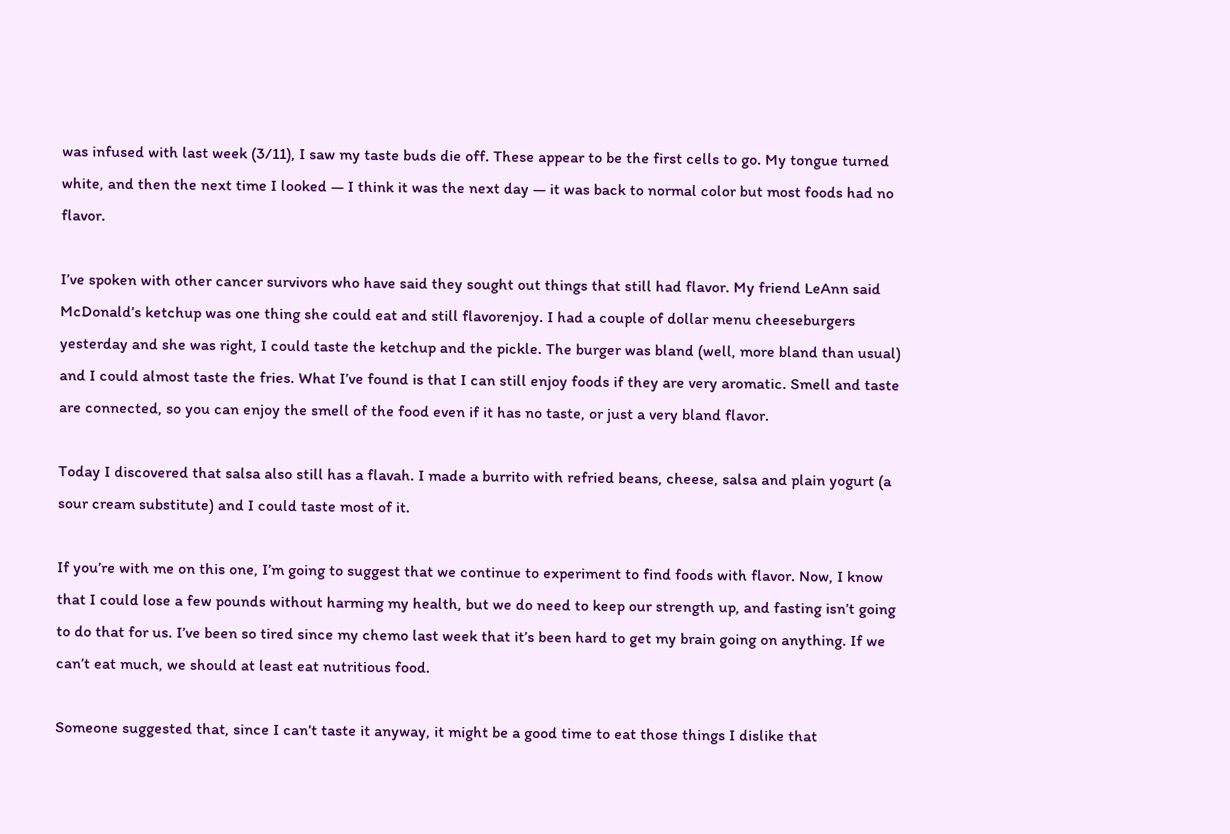was infused with last week (3/11), I saw my taste buds die off. These appear to be the first cells to go. My tongue turned white, and then the next time I looked — I think it was the next day — it was back to normal color but most foods had no flavor.

I’ve spoken with other cancer survivors who have said they sought out things that still had flavor. My friend LeAnn said McDonald’s ketchup was one thing she could eat and still flavorenjoy. I had a couple of dollar menu cheeseburgers yesterday and she was right, I could taste the ketchup and the pickle. The burger was bland (well, more bland than usual) and I could almost taste the fries. What I’ve found is that I can still enjoy foods if they are very aromatic. Smell and taste are connected, so you can enjoy the smell of the food even if it has no taste, or just a very bland flavor.

Today I discovered that salsa also still has a flavah. I made a burrito with refried beans, cheese, salsa and plain yogurt (a sour cream substitute) and I could taste most of it.

If you’re with me on this one, I’m going to suggest that we continue to experiment to find foods with flavor. Now, I know that I could lose a few pounds without harming my health, but we do need to keep our strength up, and fasting isn’t going to do that for us. I’ve been so tired since my chemo last week that it’s been hard to get my brain going on anything. If we can’t eat much, we should at least eat nutritious food.

Someone suggested that, since I can’t taste it anyway, it might be a good time to eat those things I dislike that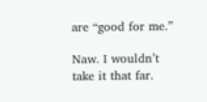are “good for me.”

Naw. I wouldn’t take it that far.